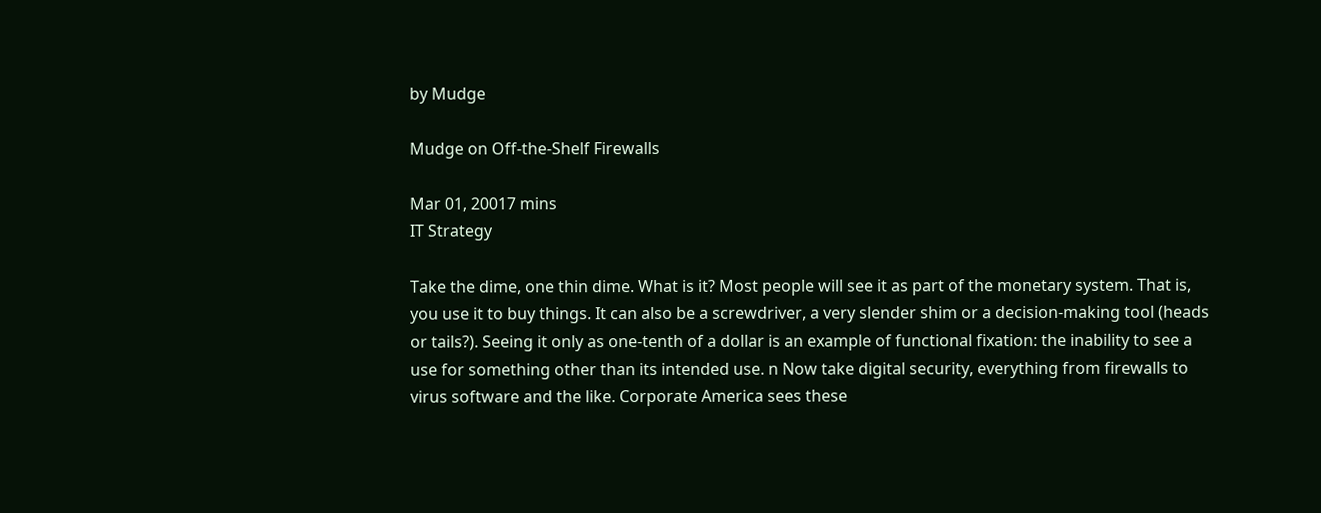by Mudge

Mudge on Off-the-Shelf Firewalls

Mar 01, 20017 mins
IT Strategy

Take the dime, one thin dime. What is it? Most people will see it as part of the monetary system. That is, you use it to buy things. It can also be a screwdriver, a very slender shim or a decision-making tool (heads or tails?). Seeing it only as one-tenth of a dollar is an example of functional fixation: the inability to see a use for something other than its intended use. n Now take digital security, everything from firewalls to virus software and the like. Corporate America sees these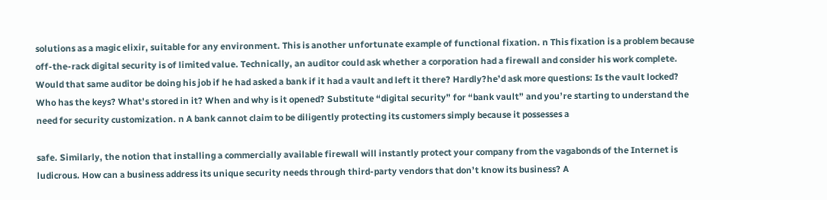solutions as a magic elixir, suitable for any environment. This is another unfortunate example of functional fixation. n This fixation is a problem because off-the-rack digital security is of limited value. Technically, an auditor could ask whether a corporation had a firewall and consider his work complete. Would that same auditor be doing his job if he had asked a bank if it had a vault and left it there? Hardly?he’d ask more questions: Is the vault locked? Who has the keys? What’s stored in it? When and why is it opened? Substitute “digital security” for “bank vault” and you’re starting to understand the need for security customization. n A bank cannot claim to be diligently protecting its customers simply because it possesses a

safe. Similarly, the notion that installing a commercially available firewall will instantly protect your company from the vagabonds of the Internet is ludicrous. How can a business address its unique security needs through third-party vendors that don’t know its business? A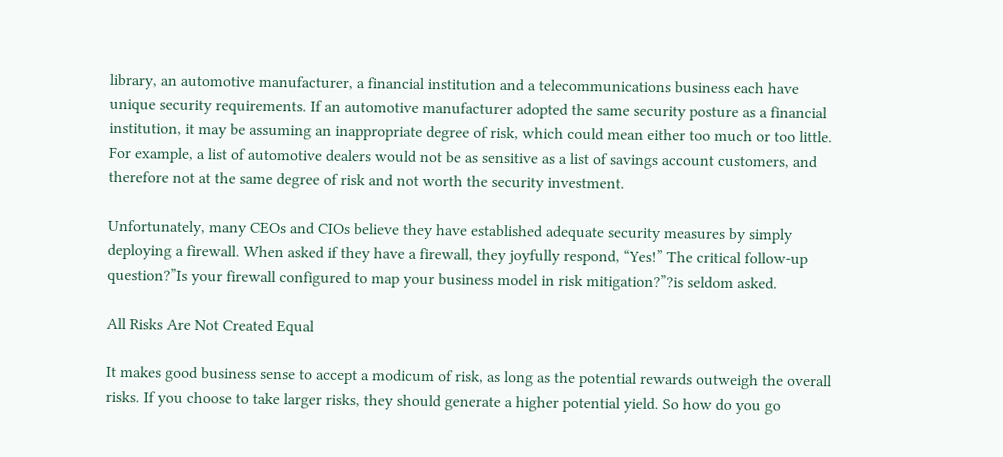library, an automotive manufacturer, a financial institution and a telecommunications business each have unique security requirements. If an automotive manufacturer adopted the same security posture as a financial institution, it may be assuming an inappropriate degree of risk, which could mean either too much or too little. For example, a list of automotive dealers would not be as sensitive as a list of savings account customers, and therefore not at the same degree of risk and not worth the security investment.

Unfortunately, many CEOs and CIOs believe they have established adequate security measures by simply deploying a firewall. When asked if they have a firewall, they joyfully respond, “Yes!” The critical follow-up question?”Is your firewall configured to map your business model in risk mitigation?”?is seldom asked.

All Risks Are Not Created Equal

It makes good business sense to accept a modicum of risk, as long as the potential rewards outweigh the overall risks. If you choose to take larger risks, they should generate a higher potential yield. So how do you go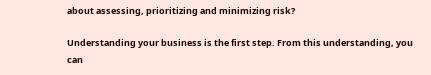about assessing, prioritizing and minimizing risk?

Understanding your business is the first step. From this understanding, you can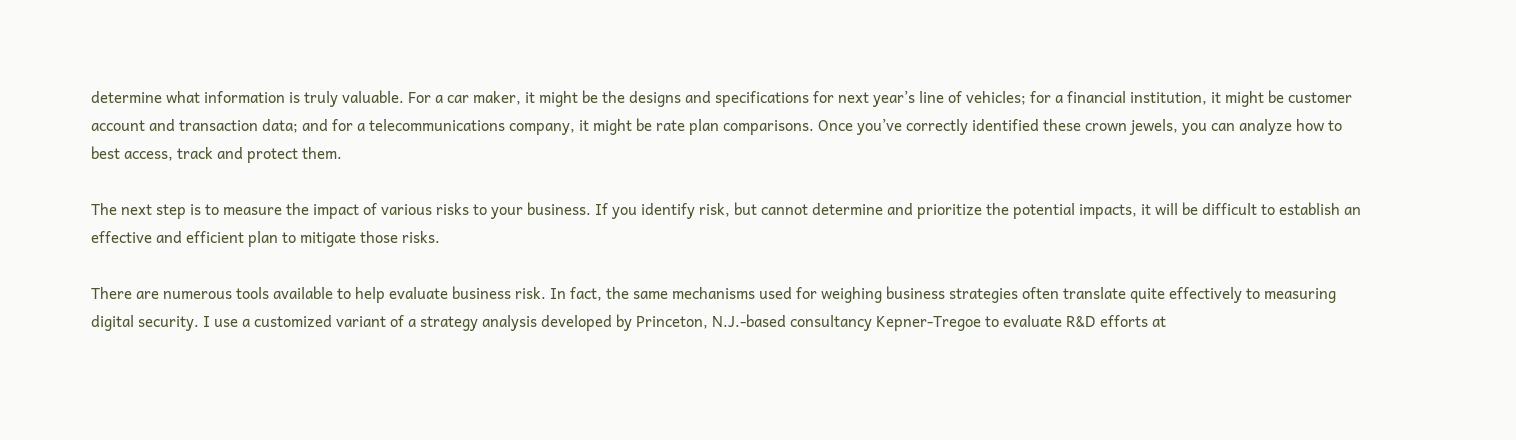determine what information is truly valuable. For a car maker, it might be the designs and specifications for next year’s line of vehicles; for a financial institution, it might be customer account and transaction data; and for a telecommunications company, it might be rate plan comparisons. Once you’ve correctly identified these crown jewels, you can analyze how to best access, track and protect them.

The next step is to measure the impact of various risks to your business. If you identify risk, but cannot determine and prioritize the potential impacts, it will be difficult to establish an effective and efficient plan to mitigate those risks.

There are numerous tools available to help evaluate business risk. In fact, the same mechanisms used for weighing business strategies often translate quite effectively to measuring digital security. I use a customized variant of a strategy analysis developed by Princeton, N.J.-based consultancy Kepner-Tregoe to evaluate R&D efforts at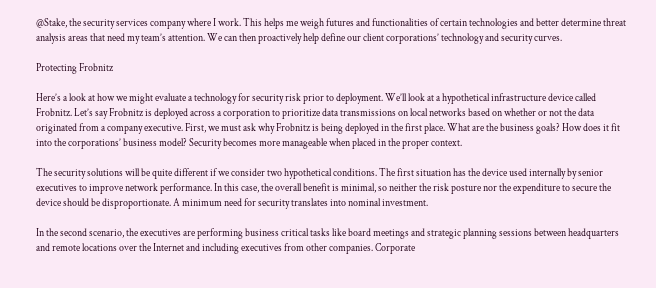@Stake, the security services company where I work. This helps me weigh futures and functionalities of certain technologies and better determine threat analysis areas that need my team’s attention. We can then proactively help define our client corporations’ technology and security curves.

Protecting Frobnitz

Here’s a look at how we might evaluate a technology for security risk prior to deployment. We’ll look at a hypothetical infrastructure device called Frobnitz. Let’s say Frobnitz is deployed across a corporation to prioritize data transmissions on local networks based on whether or not the data originated from a company executive. First, we must ask why Frobnitz is being deployed in the first place. What are the business goals? How does it fit into the corporations’ business model? Security becomes more manageable when placed in the proper context.

The security solutions will be quite different if we consider two hypothetical conditions. The first situation has the device used internally by senior executives to improve network performance. In this case, the overall benefit is minimal, so neither the risk posture nor the expenditure to secure the device should be disproportionate. A minimum need for security translates into nominal investment.

In the second scenario, the executives are performing business critical tasks like board meetings and strategic planning sessions between headquarters and remote locations over the Internet and including executives from other companies. Corporate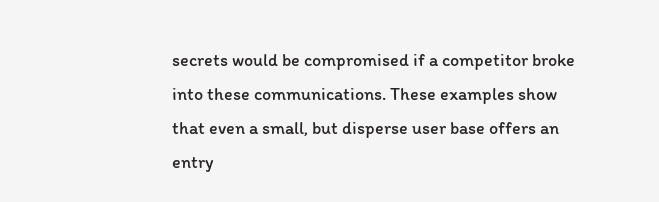secrets would be compromised if a competitor broke into these communications. These examples show that even a small, but disperse user base offers an entry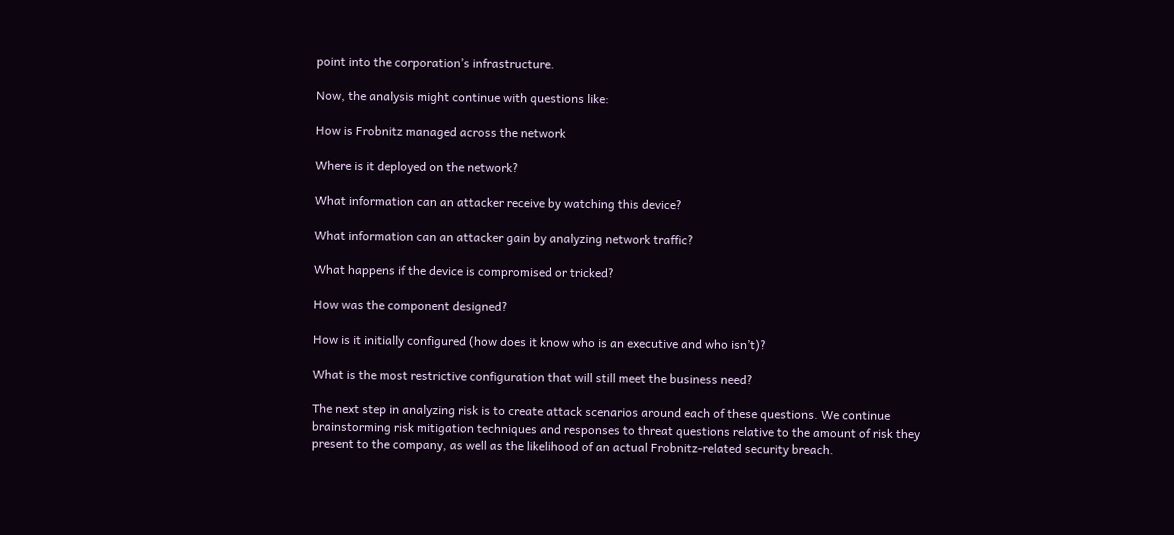point into the corporation’s infrastructure.

Now, the analysis might continue with questions like:

How is Frobnitz managed across the network

Where is it deployed on the network?

What information can an attacker receive by watching this device?

What information can an attacker gain by analyzing network traffic?

What happens if the device is compromised or tricked?

How was the component designed?

How is it initially configured (how does it know who is an executive and who isn’t)?

What is the most restrictive configuration that will still meet the business need?

The next step in analyzing risk is to create attack scenarios around each of these questions. We continue brainstorming risk mitigation techniques and responses to threat questions relative to the amount of risk they present to the company, as well as the likelihood of an actual Frobnitz-related security breach.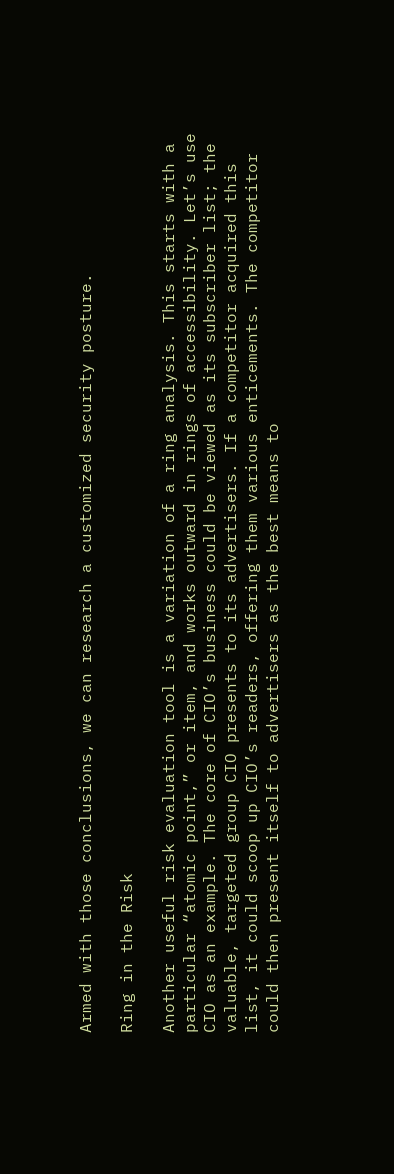Armed with those conclusions, we can research a customized security posture.

Ring in the Risk

Another useful risk evaluation tool is a variation of a ring analysis. This starts with a particular “atomic point,” or item, and works outward in rings of accessibility. Let’s use CIO as an example. The core of CIO’s business could be viewed as its subscriber list; the valuable, targeted group CIO presents to its advertisers. If a competitor acquired this list, it could scoop up CIO’s readers, offering them various enticements. The competitor could then present itself to advertisers as the best means to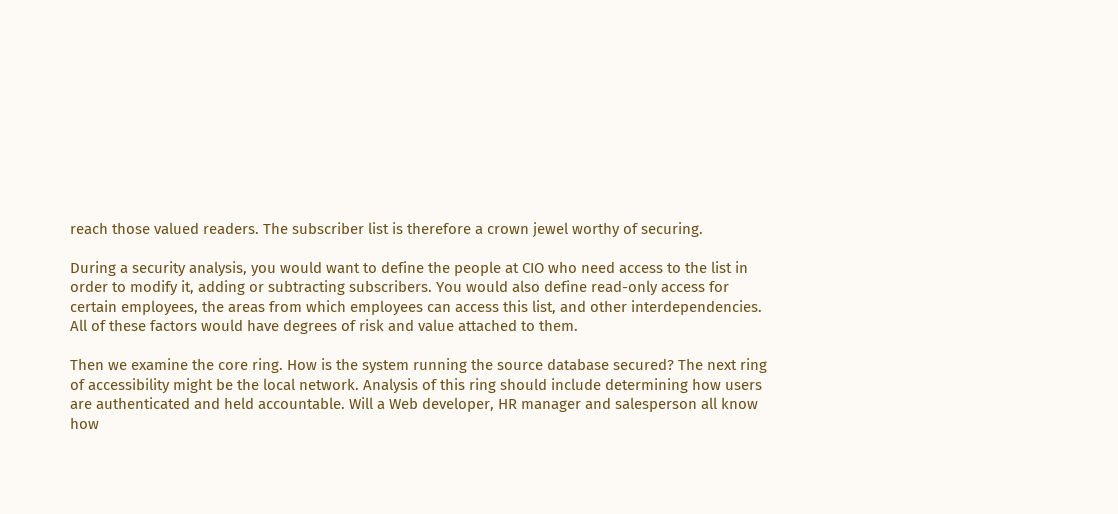reach those valued readers. The subscriber list is therefore a crown jewel worthy of securing.

During a security analysis, you would want to define the people at CIO who need access to the list in order to modify it, adding or subtracting subscribers. You would also define read-only access for certain employees, the areas from which employees can access this list, and other interdependencies. All of these factors would have degrees of risk and value attached to them.

Then we examine the core ring. How is the system running the source database secured? The next ring of accessibility might be the local network. Analysis of this ring should include determining how users are authenticated and held accountable. Will a Web developer, HR manager and salesperson all know how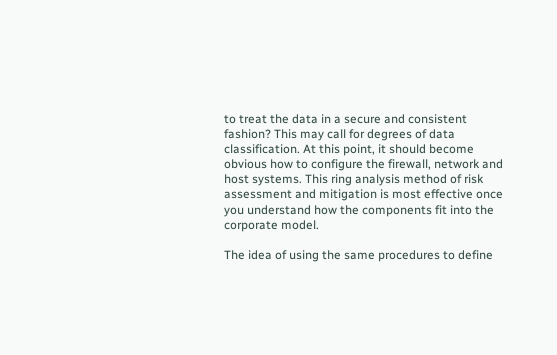to treat the data in a secure and consistent fashion? This may call for degrees of data classification. At this point, it should become obvious how to configure the firewall, network and host systems. This ring analysis method of risk assessment and mitigation is most effective once you understand how the components fit into the corporate model.

The idea of using the same procedures to define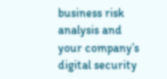business risk analysis and your company’s digital security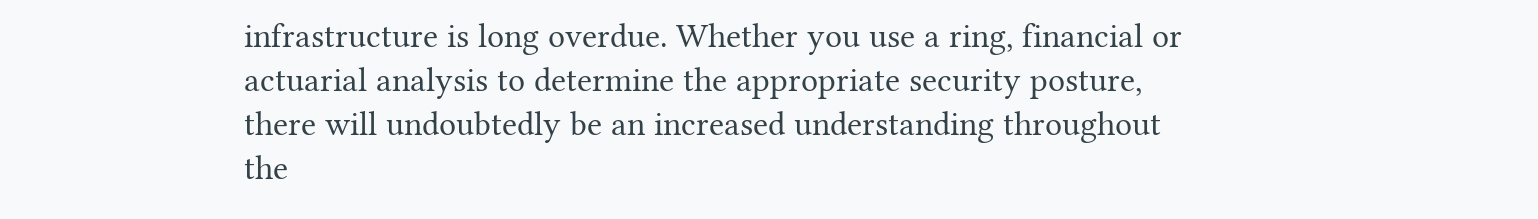infrastructure is long overdue. Whether you use a ring, financial or actuarial analysis to determine the appropriate security posture, there will undoubtedly be an increased understanding throughout the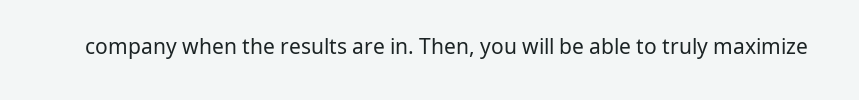company when the results are in. Then, you will be able to truly maximize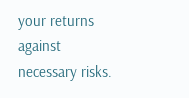your returns against necessary risks.